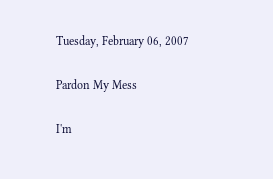Tuesday, February 06, 2007

Pardon My Mess

I'm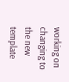working on changing to the new template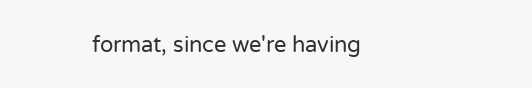format, since we're having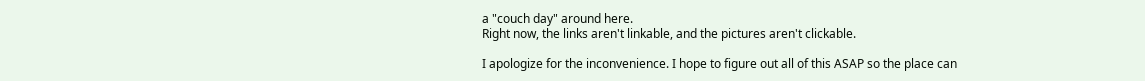a "couch day" around here.
Right now, the links aren't linkable, and the pictures aren't clickable.

I apologize for the inconvenience. I hope to figure out all of this ASAP so the place can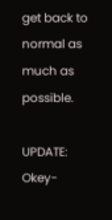get back to normal as much as possible.

UPDATE: Okey-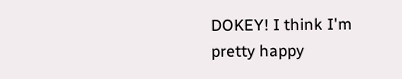DOKEY! I think I'm pretty happy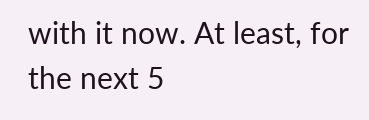with it now. At least, for the next 5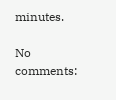minutes.

No comments: